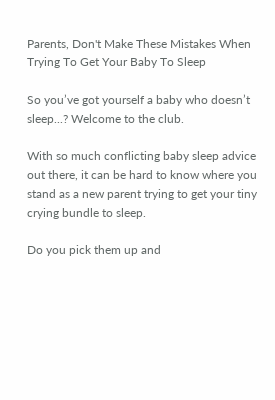Parents, Don't Make These Mistakes When Trying To Get Your Baby To Sleep

So you’ve got yourself a baby who doesn’t sleep...? Welcome to the club.

With so much conflicting baby sleep advice out there, it can be hard to know where you stand as a new parent trying to get your tiny crying bundle to sleep.

Do you pick them up and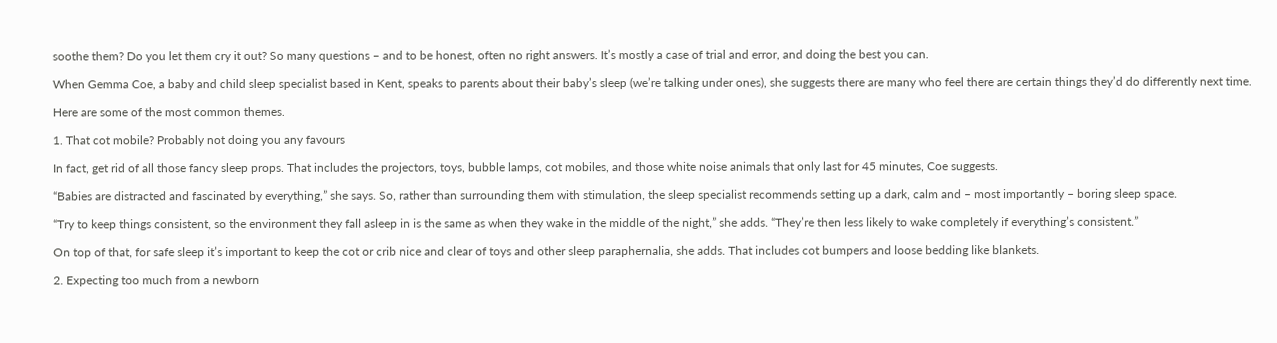soothe them? Do you let them cry it out? So many questions – and to be honest, often no right answers. It’s mostly a case of trial and error, and doing the best you can.

When Gemma Coe, a baby and child sleep specialist based in Kent, speaks to parents about their baby’s sleep (we’re talking under ones), she suggests there are many who feel there are certain things they’d do differently next time.

Here are some of the most common themes.

1. That cot mobile? Probably not doing you any favours

In fact, get rid of all those fancy sleep props. That includes the projectors, toys, bubble lamps, cot mobiles, and those white noise animals that only last for 45 minutes, Coe suggests.

“Babies are distracted and fascinated by everything,” she says. So, rather than surrounding them with stimulation, the sleep specialist recommends setting up a dark, calm and – most importantly – boring sleep space.

“Try to keep things consistent, so the environment they fall asleep in is the same as when they wake in the middle of the night,” she adds. “They’re then less likely to wake completely if everything’s consistent.”

On top of that, for safe sleep it’s important to keep the cot or crib nice and clear of toys and other sleep paraphernalia, she adds. That includes cot bumpers and loose bedding like blankets.

2. Expecting too much from a newborn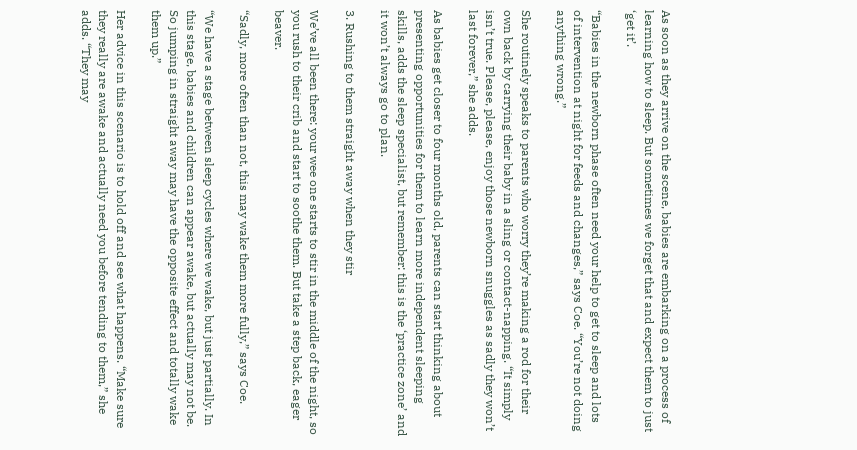As soon as they arrive on the scene, babies are embarking on a process of learning how to sleep. But sometimes we forget that and expect them to just ‘get it’.

“Babies in the newborn phase often need your help to get to sleep and lots of intervention at night for feeds and changes,” says Coe. “You’re not doing anything wrong.”

She routinely speaks to parents who worry they’re making a rod for their own back by carrying their baby in a sling or contact-napping. “It simply isn’t true. Please, please, enjoy those newborn snuggles as sadly they won’t last forever,” she adds.

As babies get closer to four months old, parents can start thinking about presenting opportunities for them to learn more independent sleeping skills, adds the sleep specialist, but remember: this is the ‘practice zone’ and it won’t always go to plan.

3. Rushing to them straight away when they stir

We’ve all been there: your wee one starts to stir in the middle of the night, so you rush to their crib and start to soothe them. But take a step back, eager beaver.

“Sadly, more often than not, this may wake them more fully,” says Coe.

“We have a stage between sleep cycles where we wake, but just partially. In this stage, babies and children can appear awake, but actually may not be. So jumping in straight away may have the opposite effect and totally wake them up.”

Her advice in this scenario is to hold off and see what happens. “Make sure they really are awake and actually need you before tending to them,” she adds. “They may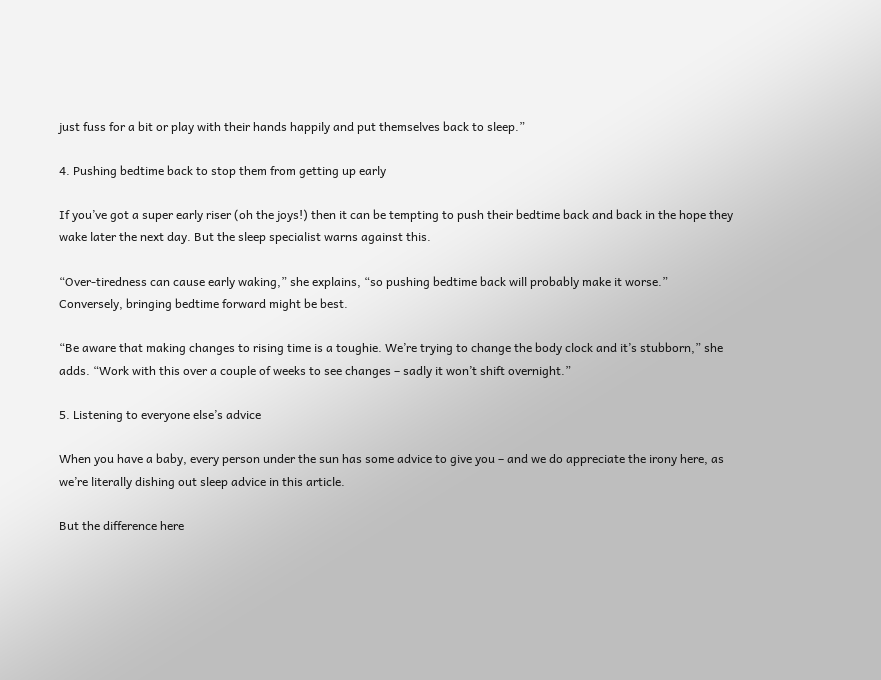just fuss for a bit or play with their hands happily and put themselves back to sleep.”

4. Pushing bedtime back to stop them from getting up early

If you’ve got a super early riser (oh the joys!) then it can be tempting to push their bedtime back and back in the hope they wake later the next day. But the sleep specialist warns against this.

“Over-tiredness can cause early waking,” she explains, “so pushing bedtime back will probably make it worse.” Conversely, bringing bedtime forward might be best.

“Be aware that making changes to rising time is a toughie. We’re trying to change the body clock and it’s stubborn,” she adds. “Work with this over a couple of weeks to see changes – sadly it won’t shift overnight.”

5. Listening to everyone else’s advice

When you have a baby, every person under the sun has some advice to give you – and we do appreciate the irony here, as we’re literally dishing out sleep advice in this article.

But the difference here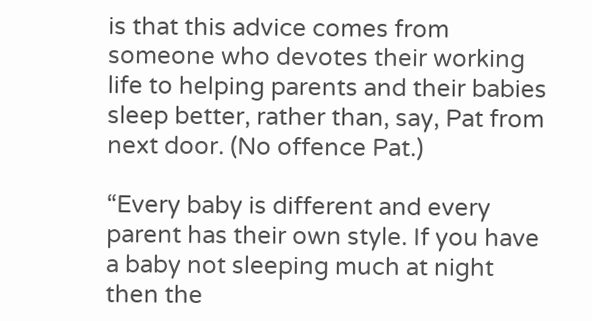is that this advice comes from someone who devotes their working life to helping parents and their babies sleep better, rather than, say, Pat from next door. (No offence Pat.)

“Every baby is different and every parent has their own style. If you have a baby not sleeping much at night then the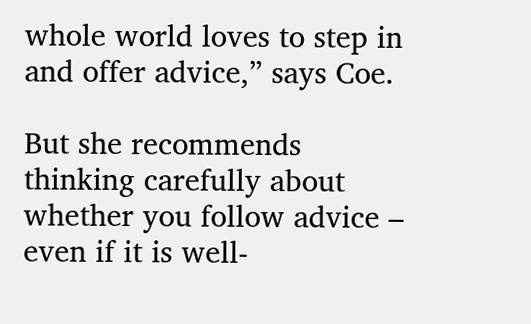whole world loves to step in and offer advice,” says Coe.

But she recommends thinking carefully about whether you follow advice – even if it is well-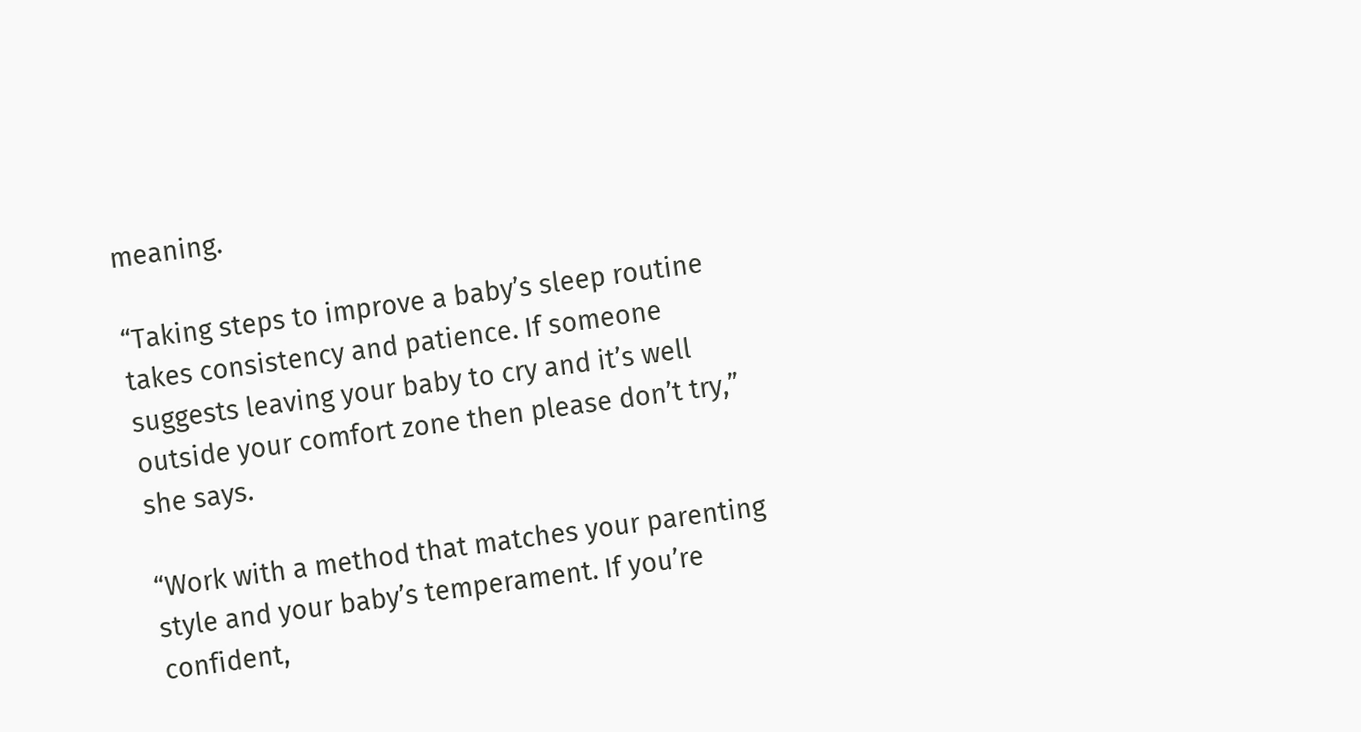meaning.

“Taking steps to improve a baby’s sleep routine takes consistency and patience. If someone suggests leaving your baby to cry and it’s well outside your comfort zone then please don’t try,” she says.

“Work with a method that matches your parenting style and your baby’s temperament. If you’re confident,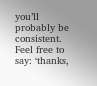you’ll probably be consistent. Feel free to say: ‘thanks,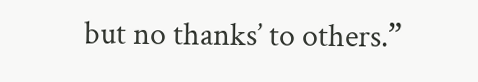but no thanks’ to others.”